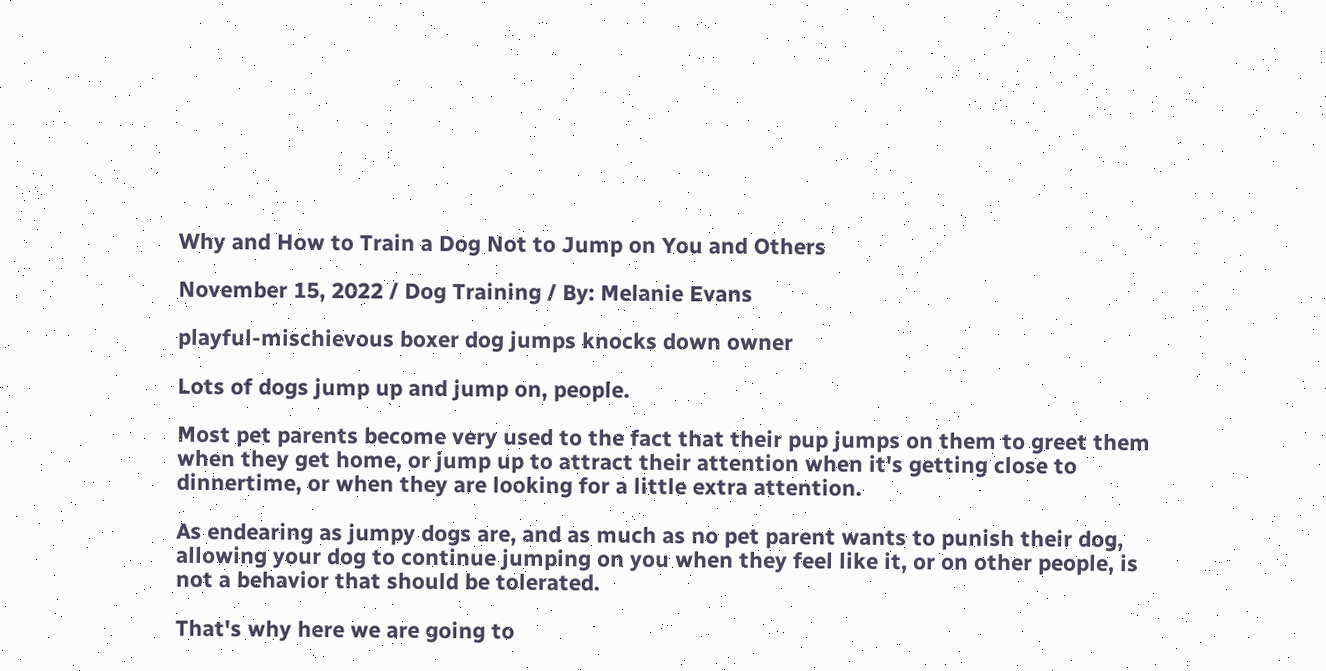Why and How to Train a Dog Not to Jump on You and Others

November 15, 2022 / Dog Training / By: Melanie Evans

playful-mischievous boxer dog jumps knocks down owner

Lots of dogs jump up and jump on, people.

Most pet parents become very used to the fact that their pup jumps on them to greet them when they get home, or jump up to attract their attention when it's getting close to dinnertime, or when they are looking for a little extra attention.

As endearing as jumpy dogs are, and as much as no pet parent wants to punish their dog, allowing your dog to continue jumping on you when they feel like it, or on other people, is not a behavior that should be tolerated.

That's why here we are going to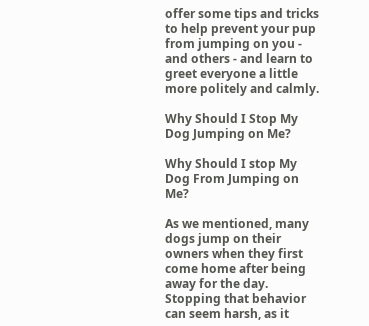offer some tips and tricks to help prevent your pup from jumping on you - and others - and learn to greet everyone a little more politely and calmly.

Why Should I Stop My Dog Jumping on Me?

Why Should I stop My Dog From Jumping on Me?

As we mentioned, many dogs jump on their owners when they first come home after being away for the day. Stopping that behavior can seem harsh, as it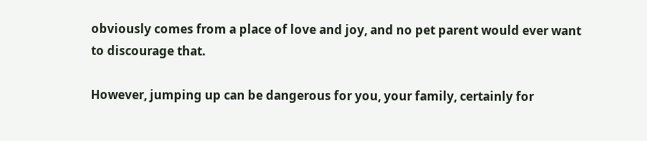obviously comes from a place of love and joy, and no pet parent would ever want to discourage that.

However, jumping up can be dangerous for you, your family, certainly for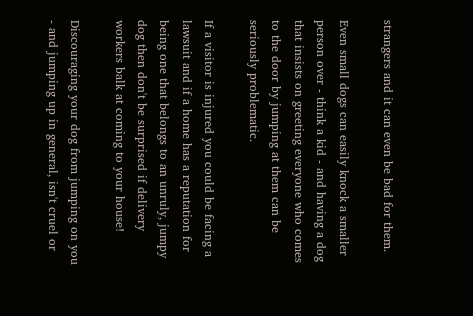strangers and it can even be bad for them.

Even small dogs can easily knock a smaller person over - think a kid - and having a dog that insists on greeting everyone who comes to the door by jumping at them can be seriously problematic.

If a visitor is injured you could be facing a lawsuit and if a home has a reputation for being one that belongs to an unruly, jumpy dog then don't be surprised if delivery workers balk at coming to your house!

Discouraging your dog from jumping on you - and jumping up in general, isn't cruel or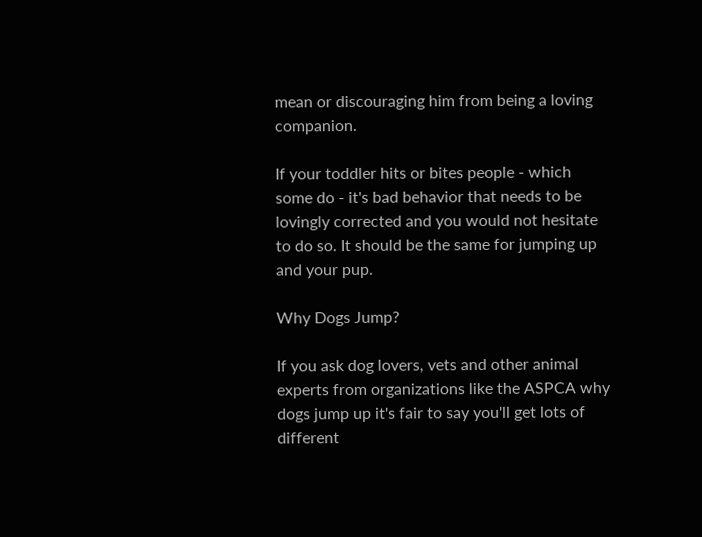mean or discouraging him from being a loving companion.

If your toddler hits or bites people - which some do - it's bad behavior that needs to be lovingly corrected and you would not hesitate to do so. It should be the same for jumping up and your pup.

Why Dogs Jump?

If you ask dog lovers, vets and other animal experts from organizations like the ASPCA why dogs jump up it's fair to say you'll get lots of different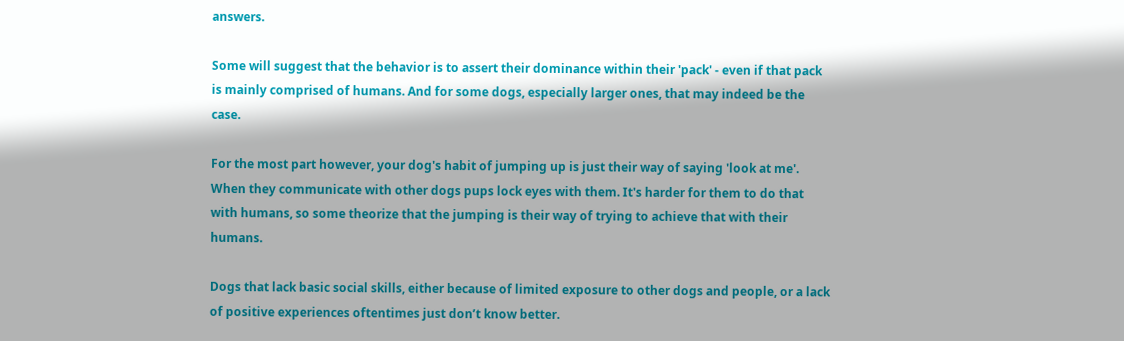answers.

Some will suggest that the behavior is to assert their dominance within their 'pack' - even if that pack is mainly comprised of humans. And for some dogs, especially larger ones, that may indeed be the case.

For the most part however, your dog's habit of jumping up is just their way of saying 'look at me'. When they communicate with other dogs pups lock eyes with them. It's harder for them to do that with humans, so some theorize that the jumping is their way of trying to achieve that with their humans.

Dogs that lack basic social skills, either because of limited exposure to other dogs and people, or a lack of positive experiences oftentimes just don’t know better.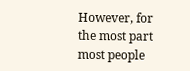However, for the most part most people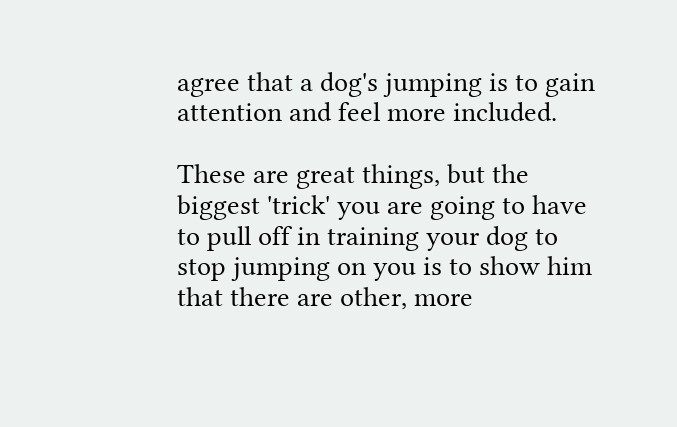agree that a dog's jumping is to gain attention and feel more included.

These are great things, but the biggest 'trick' you are going to have to pull off in training your dog to stop jumping on you is to show him that there are other, more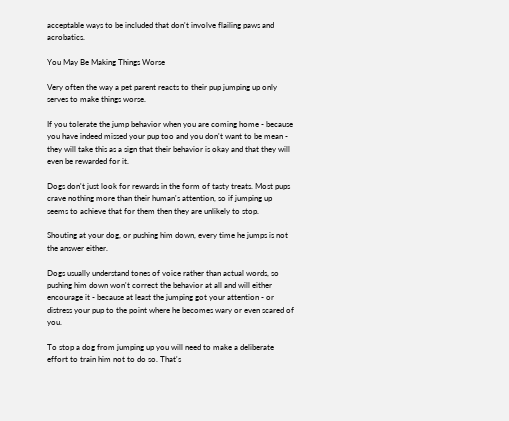acceptable ways to be included that don't involve flailing paws and acrobatics.

You May Be Making Things Worse

Very often the way a pet parent reacts to their pup jumping up only serves to make things worse.

If you tolerate the jump behavior when you are coming home - because you have indeed missed your pup too and you don't want to be mean - they will take this as a sign that their behavior is okay and that they will even be rewarded for it.

Dogs don't just look for rewards in the form of tasty treats. Most pups crave nothing more than their human's attention, so if jumping up seems to achieve that for them then they are unlikely to stop.

Shouting at your dog, or pushing him down, every time he jumps is not the answer either.

Dogs usually understand tones of voice rather than actual words, so pushing him down won't correct the behavior at all and will either encourage it - because at least the jumping got your attention - or distress your pup to the point where he becomes wary or even scared of you.

To stop a dog from jumping up you will need to make a deliberate effort to train him not to do so. That's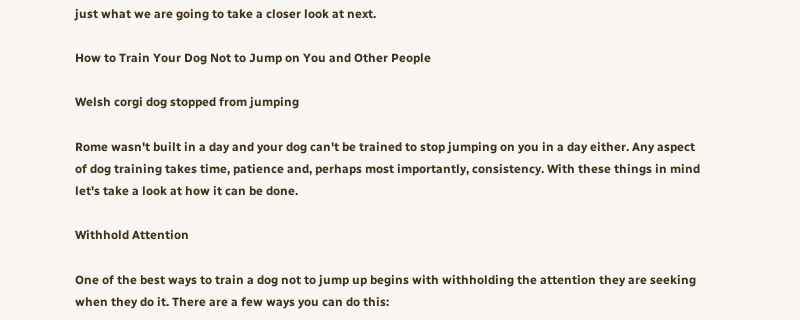just what we are going to take a closer look at next.

How to Train Your Dog Not to Jump on You and Other People

Welsh corgi dog stopped from jumping

Rome wasn't built in a day and your dog can't be trained to stop jumping on you in a day either. Any aspect of dog training takes time, patience and, perhaps most importantly, consistency. With these things in mind let's take a look at how it can be done.

Withhold Attention

One of the best ways to train a dog not to jump up begins with withholding the attention they are seeking when they do it. There are a few ways you can do this: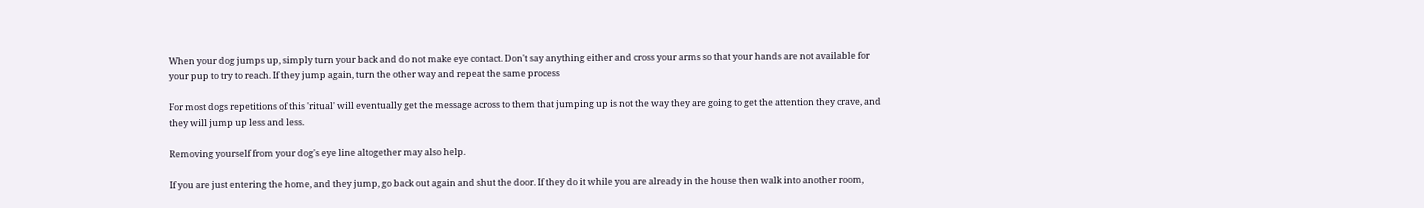When your dog jumps up, simply turn your back and do not make eye contact. Don't say anything either and cross your arms so that your hands are not available for your pup to try to reach. If they jump again, turn the other way and repeat the same process

For most dogs repetitions of this 'ritual' will eventually get the message across to them that jumping up is not the way they are going to get the attention they crave, and they will jump up less and less.

Removing yourself from your dog's eye line altogether may also help.

If you are just entering the home, and they jump, go back out again and shut the door. If they do it while you are already in the house then walk into another room,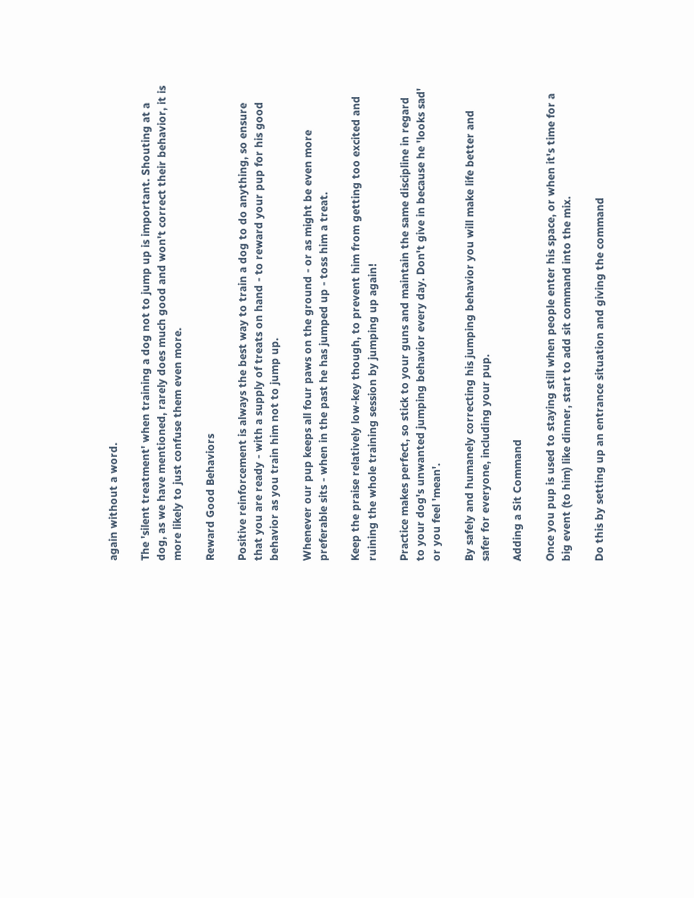again without a word.

The 'silent treatment' when training a dog not to jump up is important. Shouting at a dog, as we have mentioned, rarely does much good and won't correct their behavior, it is more likely to just confuse them even more.

Reward Good Behaviors

Positive reinforcement is always the best way to train a dog to do anything, so ensure that you are ready - with a supply of treats on hand - to reward your pup for his good behavior as you train him not to jump up.

Whenever our pup keeps all four paws on the ground - or as might be even more preferable sits - when in the past he has jumped up - toss him a treat.

Keep the praise relatively low-key though, to prevent him from getting too excited and ruining the whole training session by jumping up again!

Practice makes perfect, so stick to your guns and maintain the same discipline in regard to your dog's unwanted jumping behavior every day. Don't give in because he 'looks sad' or you feel 'mean'.

By safely and humanely correcting his jumping behavior you will make life better and safer for everyone, including your pup.

Adding a Sit Command

Once you pup is used to staying still when people enter his space, or when it's time for a big event (to him) like dinner, start to add sit command into the mix.

Do this by setting up an entrance situation and giving the command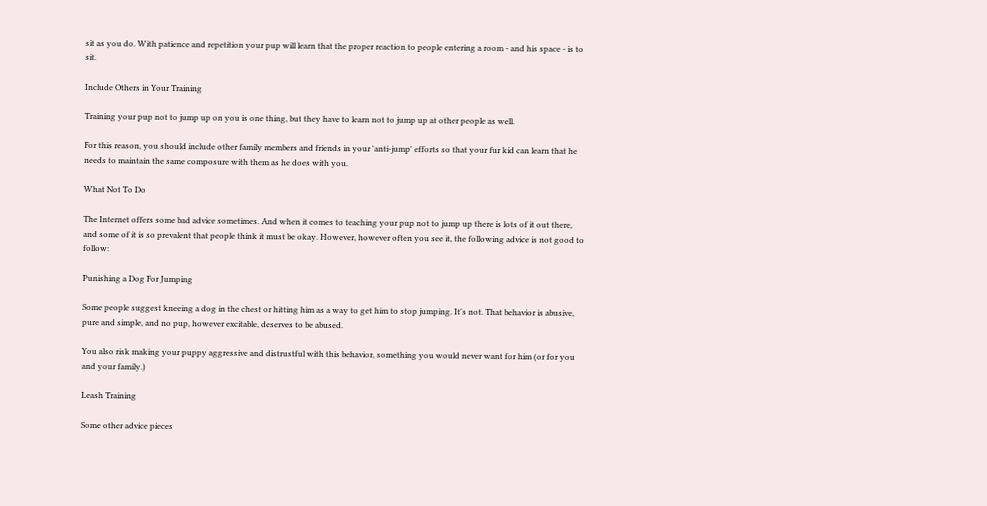sit as you do. With patience and repetition your pup will learn that the proper reaction to people entering a room - and his space - is to sit.

Include Others in Your Training

Training your pup not to jump up on you is one thing, but they have to learn not to jump up at other people as well.

For this reason, you should include other family members and friends in your 'anti-jump' efforts so that your fur kid can learn that he needs to maintain the same composure with them as he does with you.

What Not To Do

The Internet offers some bad advice sometimes. And when it comes to teaching your pup not to jump up there is lots of it out there, and some of it is so prevalent that people think it must be okay. However, however often you see it, the following advice is not good to follow:

Punishing a Dog For Jumping

Some people suggest kneeing a dog in the chest or hitting him as a way to get him to stop jumping. It's not. That behavior is abusive, pure and simple, and no pup, however excitable, deserves to be abused.

You also risk making your puppy aggressive and distrustful with this behavior, something you would never want for him (or for you and your family.)

Leash Training

Some other advice pieces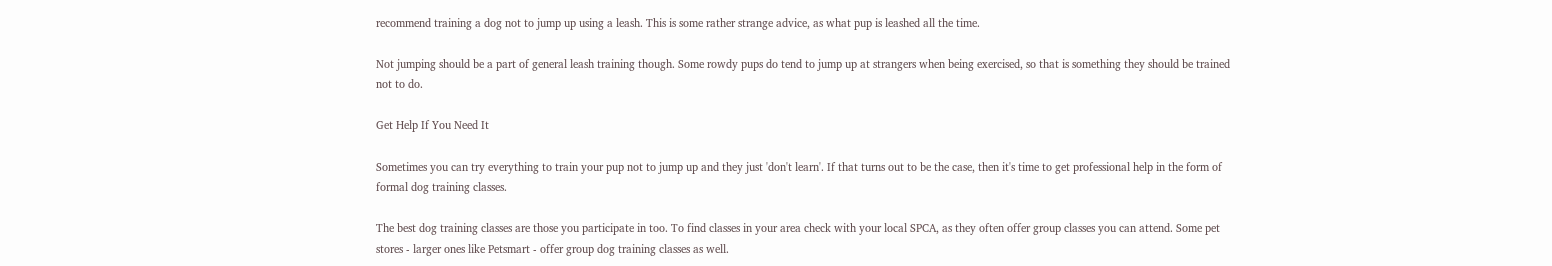recommend training a dog not to jump up using a leash. This is some rather strange advice, as what pup is leashed all the time.

Not jumping should be a part of general leash training though. Some rowdy pups do tend to jump up at strangers when being exercised, so that is something they should be trained not to do.

Get Help If You Need It

Sometimes you can try everything to train your pup not to jump up and they just 'don't learn'. If that turns out to be the case, then it's time to get professional help in the form of formal dog training classes.

The best dog training classes are those you participate in too. To find classes in your area check with your local SPCA, as they often offer group classes you can attend. Some pet stores - larger ones like Petsmart - offer group dog training classes as well.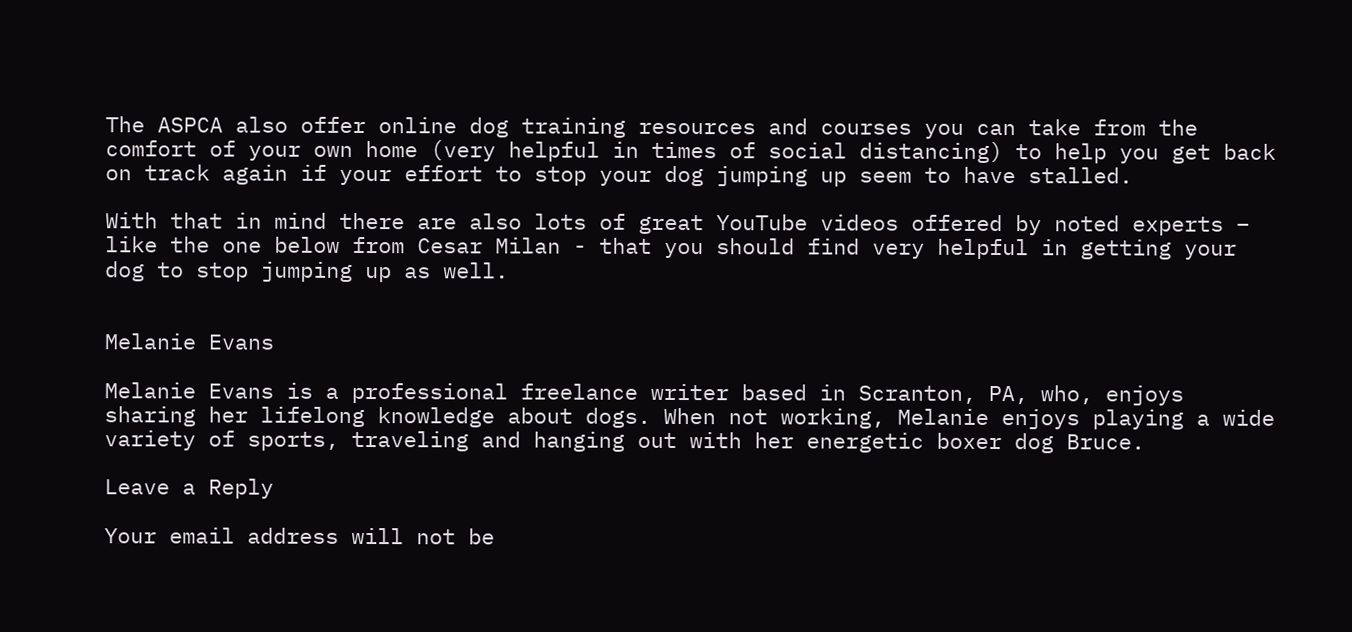The ASPCA also offer online dog training resources and courses you can take from the comfort of your own home (very helpful in times of social distancing) to help you get back on track again if your effort to stop your dog jumping up seem to have stalled.

With that in mind there are also lots of great YouTube videos offered by noted experts – like the one below from Cesar Milan - that you should find very helpful in getting your dog to stop jumping up as well.


Melanie Evans

Melanie Evans is a professional freelance writer based in Scranton, PA, who, enjoys sharing her lifelong knowledge about dogs. When not working, Melanie enjoys playing a wide variety of sports, traveling and hanging out with her energetic boxer dog Bruce.

Leave a Reply

Your email address will not be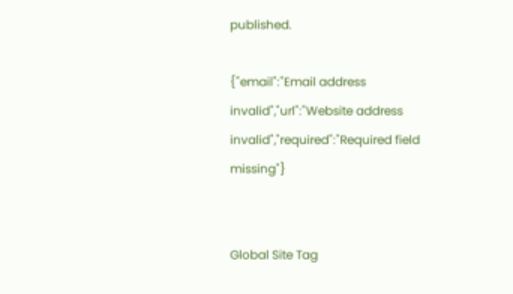published.

{"email":"Email address invalid","url":"Website address invalid","required":"Required field missing"}


Global Site Tag